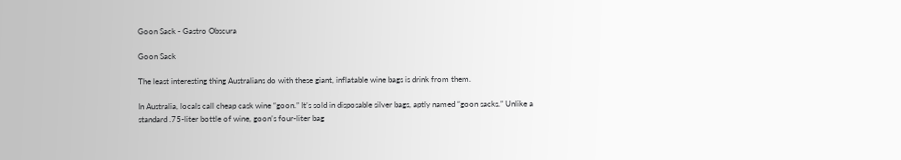Goon Sack - Gastro Obscura

Goon Sack

The least interesting thing Australians do with these giant, inflatable wine bags is drink from them.

In Australia, locals call cheap cask wine “goon.” It’s sold in disposable silver bags, aptly named “goon sacks.” Unlike a standard .75-liter bottle of wine, goon’s four-liter bag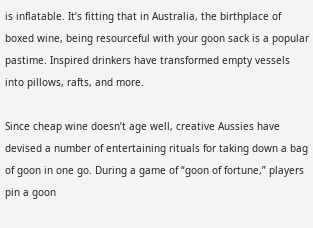is inflatable. It’s fitting that in Australia, the birthplace of boxed wine, being resourceful with your goon sack is a popular pastime. Inspired drinkers have transformed empty vessels into pillows, rafts, and more.

Since cheap wine doesn’t age well, creative Aussies have devised a number of entertaining rituals for taking down a bag of goon in one go. During a game of “goon of fortune,” players pin a goon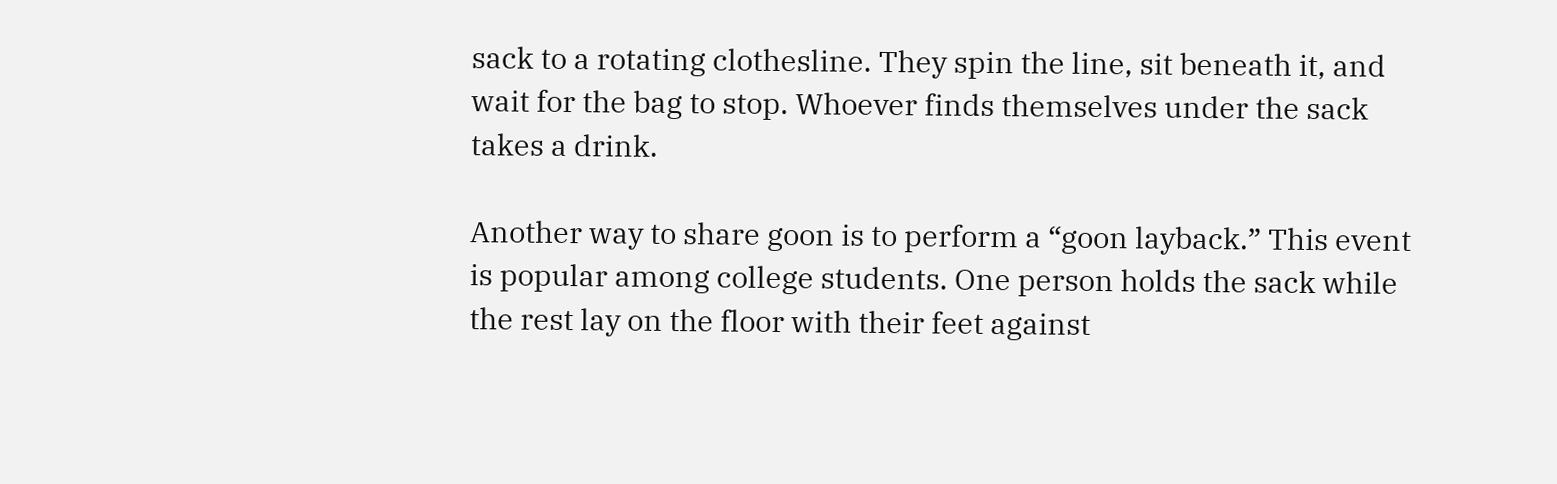sack to a rotating clothesline. They spin the line, sit beneath it, and wait for the bag to stop. Whoever finds themselves under the sack takes a drink.

Another way to share goon is to perform a “goon layback.” This event is popular among college students. One person holds the sack while the rest lay on the floor with their feet against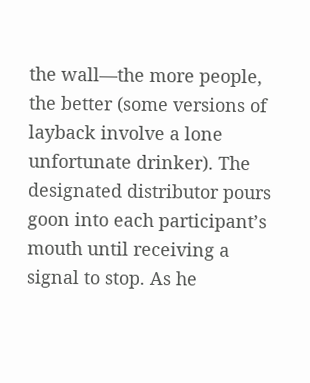the wall—the more people, the better (some versions of layback involve a lone unfortunate drinker). The designated distributor pours goon into each participant’s mouth until receiving a signal to stop. As he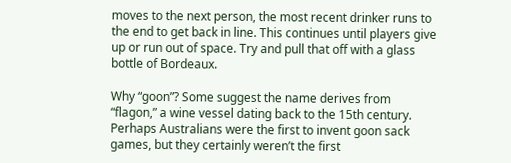moves to the next person, the most recent drinker runs to the end to get back in line. This continues until players give up or run out of space. Try and pull that off with a glass bottle of Bordeaux.

Why “goon”? Some suggest the name derives from “flagon,” a wine vessel dating back to the 15th century. Perhaps Australians were the first to invent goon sack games, but they certainly weren’t the first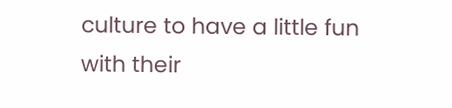culture to have a little fun with their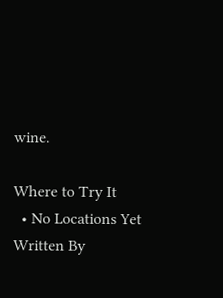wine.

Where to Try It
  • No Locations Yet
Written By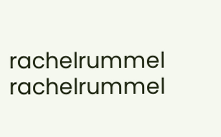rachelrummel rachelrummel